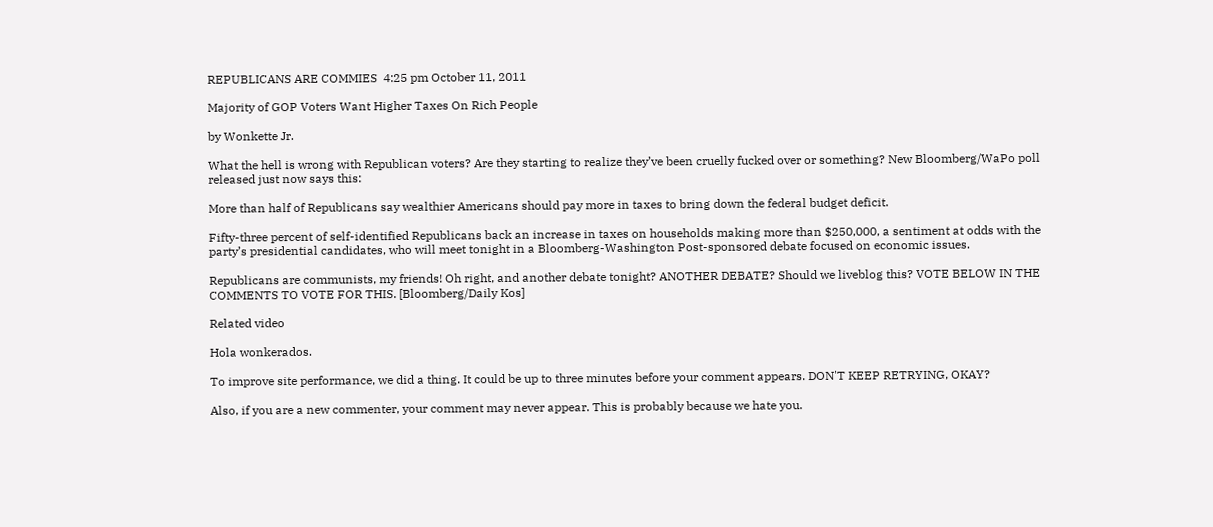REPUBLICANS ARE COMMIES  4:25 pm October 11, 2011

Majority of GOP Voters Want Higher Taxes On Rich People

by Wonkette Jr.

What the hell is wrong with Republican voters? Are they starting to realize they’ve been cruelly fucked over or something? New Bloomberg/WaPo poll released just now says this:

More than half of Republicans say wealthier Americans should pay more in taxes to bring down the federal budget deficit.

Fifty-three percent of self-identified Republicans back an increase in taxes on households making more than $250,000, a sentiment at odds with the party’s presidential candidates, who will meet tonight in a Bloomberg-Washington Post-sponsored debate focused on economic issues.

Republicans are communists, my friends! Oh right, and another debate tonight? ANOTHER DEBATE? Should we liveblog this? VOTE BELOW IN THE COMMENTS TO VOTE FOR THIS. [Bloomberg/Daily Kos]

Related video

Hola wonkerados.

To improve site performance, we did a thing. It could be up to three minutes before your comment appears. DON'T KEEP RETRYING, OKAY?

Also, if you are a new commenter, your comment may never appear. This is probably because we hate you.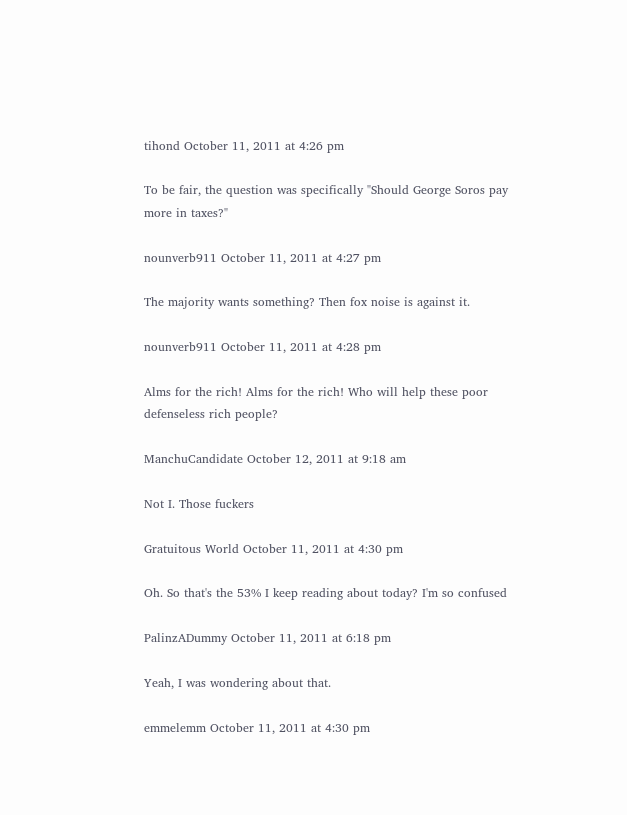tihond October 11, 2011 at 4:26 pm

To be fair, the question was specifically "Should George Soros pay more in taxes?"

nounverb911 October 11, 2011 at 4:27 pm

The majority wants something? Then fox noise is against it.

nounverb911 October 11, 2011 at 4:28 pm

Alms for the rich! Alms for the rich! Who will help these poor defenseless rich people?

ManchuCandidate October 12, 2011 at 9:18 am

Not I. Those fuckers

Gratuitous World October 11, 2011 at 4:30 pm

Oh. So that's the 53% I keep reading about today? I'm so confused

PalinzADummy October 11, 2011 at 6:18 pm

Yeah, I was wondering about that.

emmelemm October 11, 2011 at 4:30 pm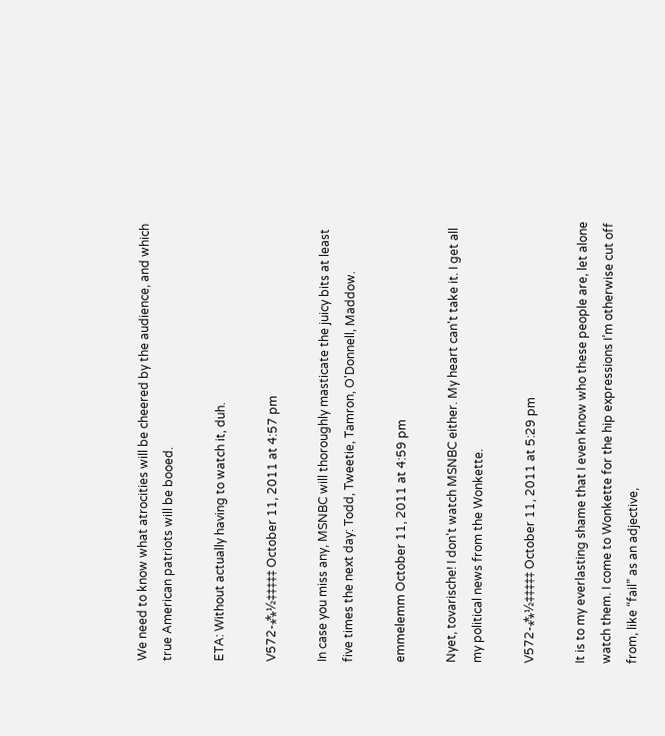We need to know what atrocities will be cheered by the audience, and which true American patriots will be booed.

ETA: Without actually having to watch it, duh.

V572-⁂½‡‡‡‡‡ October 11, 2011 at 4:57 pm

In case you miss any, MSNBC will thoroughly masticate the juicy bits at least five times the next day: Todd, Tweetie, Tamron, O'Donnell, Maddow.

emmelemm October 11, 2011 at 4:59 pm

Nyet, tovarische! I don't watch MSNBC either. My heart can't take it. I get all my political news from the Wonkette.

V572-⁂½‡‡‡‡‡ October 11, 2011 at 5:29 pm

It is to my everlasting shame that I even know who these people are, let alone watch them. I come to Wonkette for the hip expressions I’m otherwise cut off from, like “fail” as an adjective,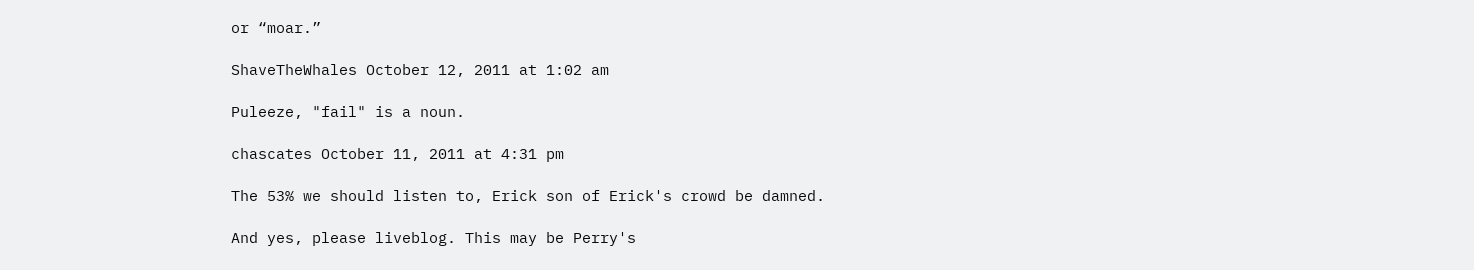or “moar.”

ShaveTheWhales October 12, 2011 at 1:02 am

Puleeze, "fail" is a noun.

chascates October 11, 2011 at 4:31 pm

The 53% we should listen to, Erick son of Erick's crowd be damned.

And yes, please liveblog. This may be Perry's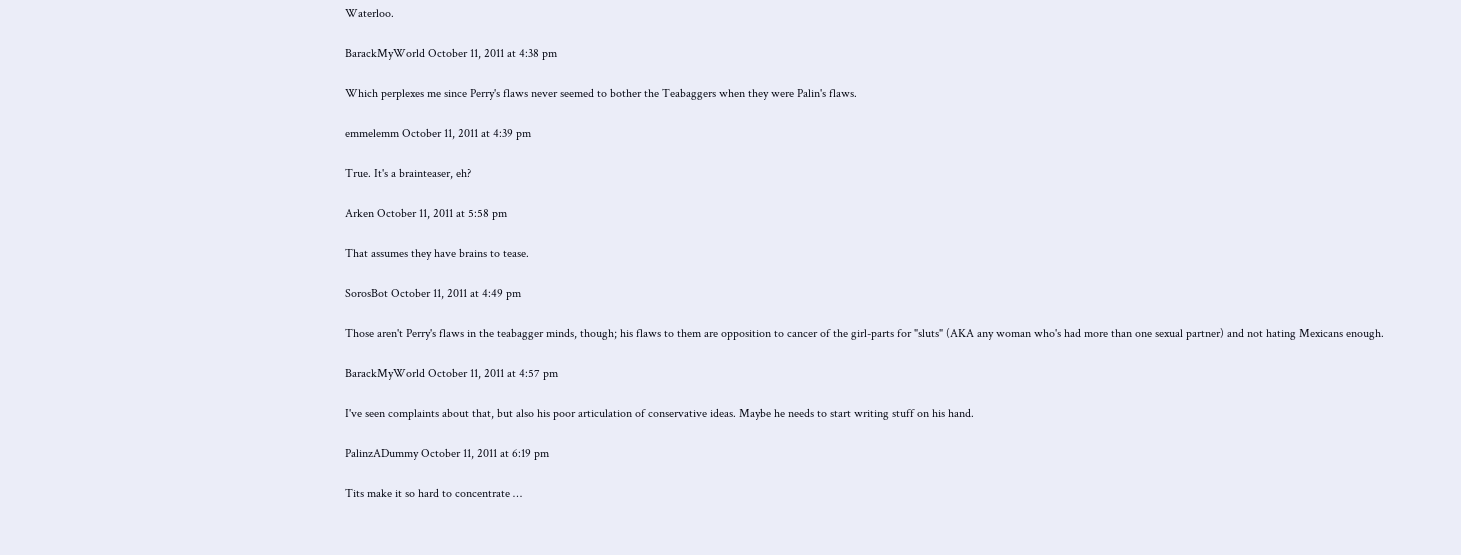Waterloo.

BarackMyWorld October 11, 2011 at 4:38 pm

Which perplexes me since Perry's flaws never seemed to bother the Teabaggers when they were Palin's flaws.

emmelemm October 11, 2011 at 4:39 pm

True. It's a brainteaser, eh?

Arken October 11, 2011 at 5:58 pm

That assumes they have brains to tease.

SorosBot October 11, 2011 at 4:49 pm

Those aren't Perry's flaws in the teabagger minds, though; his flaws to them are opposition to cancer of the girl-parts for "sluts" (AKA any woman who's had more than one sexual partner) and not hating Mexicans enough.

BarackMyWorld October 11, 2011 at 4:57 pm

I've seen complaints about that, but also his poor articulation of conservative ideas. Maybe he needs to start writing stuff on his hand.

PalinzADummy October 11, 2011 at 6:19 pm

Tits make it so hard to concentrate …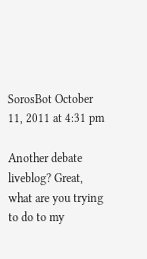SorosBot October 11, 2011 at 4:31 pm

Another debate liveblog? Great, what are you trying to do to my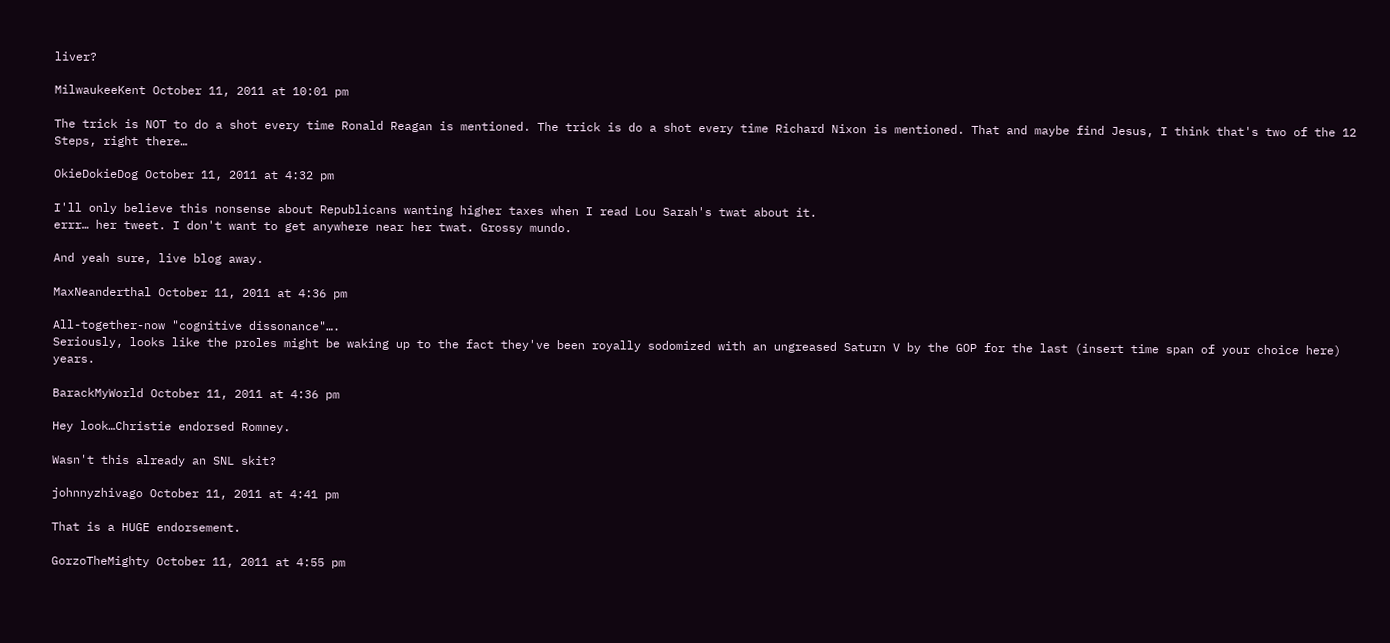liver?

MilwaukeeKent October 11, 2011 at 10:01 pm

The trick is NOT to do a shot every time Ronald Reagan is mentioned. The trick is do a shot every time Richard Nixon is mentioned. That and maybe find Jesus, I think that's two of the 12 Steps, right there…

OkieDokieDog October 11, 2011 at 4:32 pm

I'll only believe this nonsense about Republicans wanting higher taxes when I read Lou Sarah's twat about it.
errr… her tweet. I don't want to get anywhere near her twat. Grossy mundo.

And yeah sure, live blog away.

MaxNeanderthal October 11, 2011 at 4:36 pm

All-together-now "cognitive dissonance"….
Seriously, looks like the proles might be waking up to the fact they've been royally sodomized with an ungreased Saturn V by the GOP for the last (insert time span of your choice here) years.

BarackMyWorld October 11, 2011 at 4:36 pm

Hey look…Christie endorsed Romney.

Wasn't this already an SNL skit?

johnnyzhivago October 11, 2011 at 4:41 pm

That is a HUGE endorsement.

GorzoTheMighty October 11, 2011 at 4:55 pm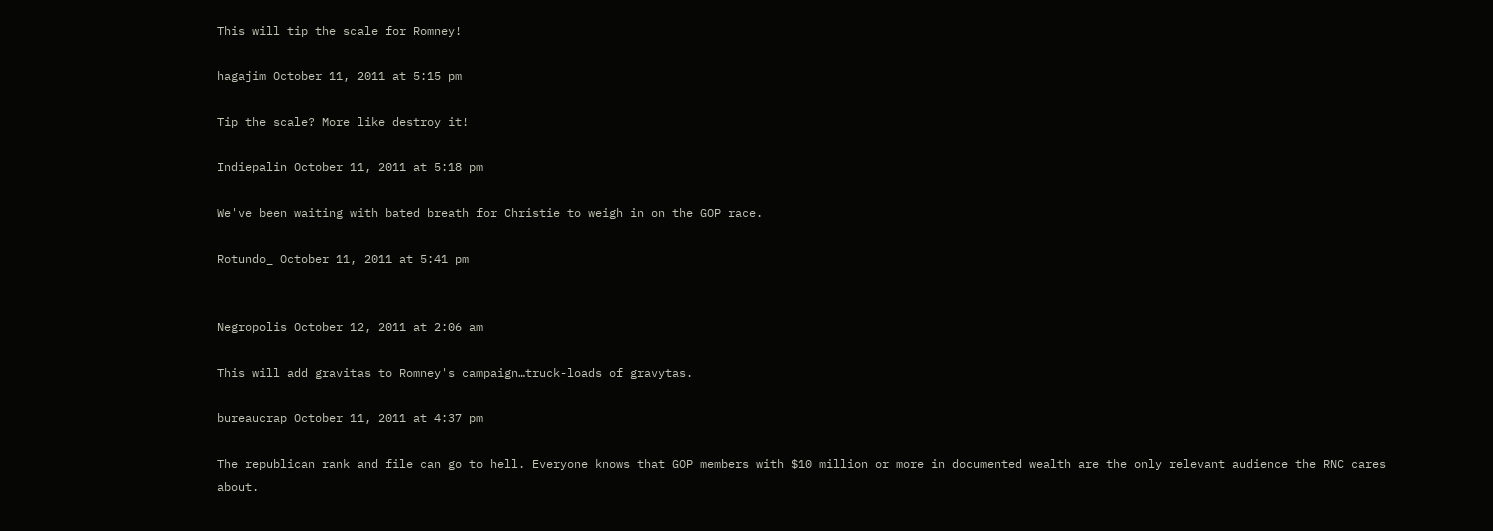This will tip the scale for Romney!

hagajim October 11, 2011 at 5:15 pm

Tip the scale? More like destroy it!

Indiepalin October 11, 2011 at 5:18 pm

We've been waiting with bated breath for Christie to weigh in on the GOP race.

Rotundo_ October 11, 2011 at 5:41 pm


Negropolis October 12, 2011 at 2:06 am

This will add gravitas to Romney's campaign…truck-loads of gravytas.

bureaucrap October 11, 2011 at 4:37 pm

The republican rank and file can go to hell. Everyone knows that GOP members with $10 million or more in documented wealth are the only relevant audience the RNC cares about.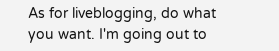As for liveblogging, do what you want. I'm going out to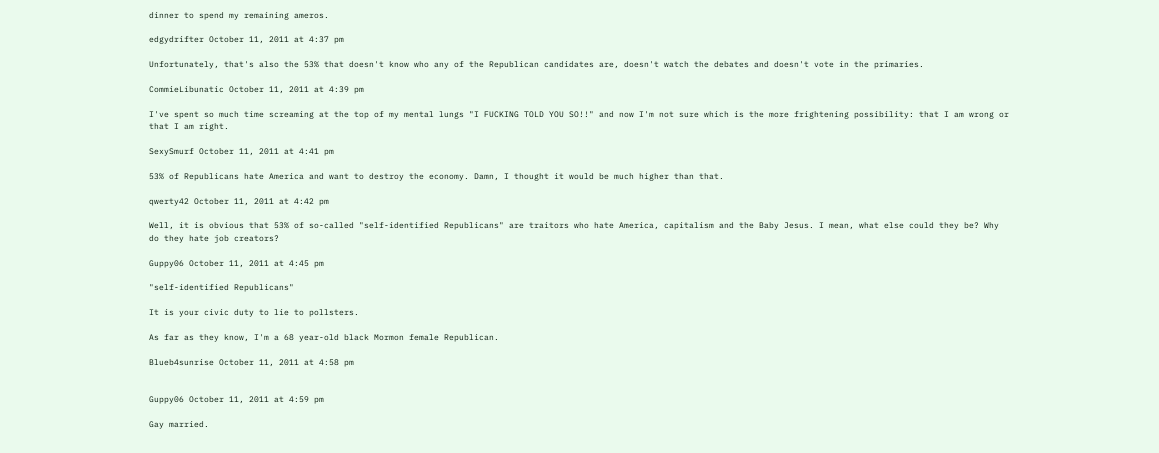dinner to spend my remaining ameros.

edgydrifter October 11, 2011 at 4:37 pm

Unfortunately, that's also the 53% that doesn't know who any of the Republican candidates are, doesn't watch the debates and doesn't vote in the primaries.

CommieLibunatic October 11, 2011 at 4:39 pm

I've spent so much time screaming at the top of my mental lungs "I FUCKING TOLD YOU SO!!" and now I'm not sure which is the more frightening possibility: that I am wrong or that I am right.

SexySmurf October 11, 2011 at 4:41 pm

53% of Republicans hate America and want to destroy the economy. Damn, I thought it would be much higher than that.

qwerty42 October 11, 2011 at 4:42 pm

Well, it is obvious that 53% of so-called "self-identified Republicans" are traitors who hate America, capitalism and the Baby Jesus. I mean, what else could they be? Why do they hate job creators?

Guppy06 October 11, 2011 at 4:45 pm

"self-identified Republicans"

It is your civic duty to lie to pollsters.

As far as they know, I'm a 68 year-old black Mormon female Republican.

Blueb4sunrise October 11, 2011 at 4:58 pm


Guppy06 October 11, 2011 at 4:59 pm

Gay married.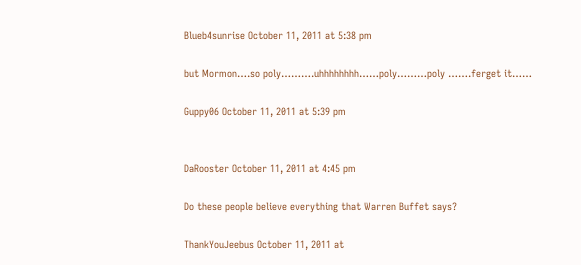Blueb4sunrise October 11, 2011 at 5:38 pm

but Mormon….so poly……….uhhhhhhhh……poly………poly …….ferget it……

Guppy06 October 11, 2011 at 5:39 pm


DaRooster October 11, 2011 at 4:45 pm

Do these people believe everything that Warren Buffet says?

ThankYouJeebus October 11, 2011 at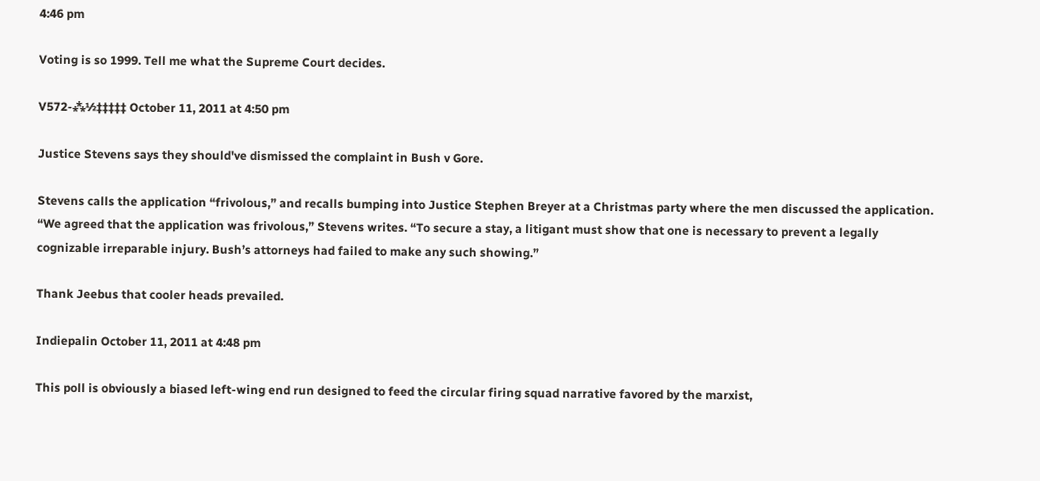4:46 pm

Voting is so 1999. Tell me what the Supreme Court decides.

V572-⁂½‡‡‡‡‡ October 11, 2011 at 4:50 pm

Justice Stevens says they should've dismissed the complaint in Bush v Gore.

Stevens calls the application “frivolous,” and recalls bumping into Justice Stephen Breyer at a Christmas party where the men discussed the application. “We agreed that the application was frivolous,” Stevens writes. “To secure a stay, a litigant must show that one is necessary to prevent a legally cognizable irreparable injury. Bush’s attorneys had failed to make any such showing.”

Thank Jeebus that cooler heads prevailed.

Indiepalin October 11, 2011 at 4:48 pm

This poll is obviously a biased left-wing end run designed to feed the circular firing squad narrative favored by the marxist,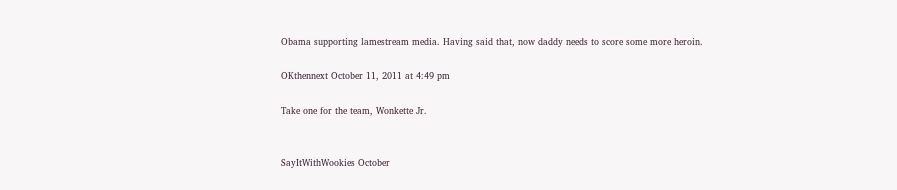Obama supporting lamestream media. Having said that, now daddy needs to score some more heroin.

OKthennext October 11, 2011 at 4:49 pm

Take one for the team, Wonkette Jr.


SayItWithWookies October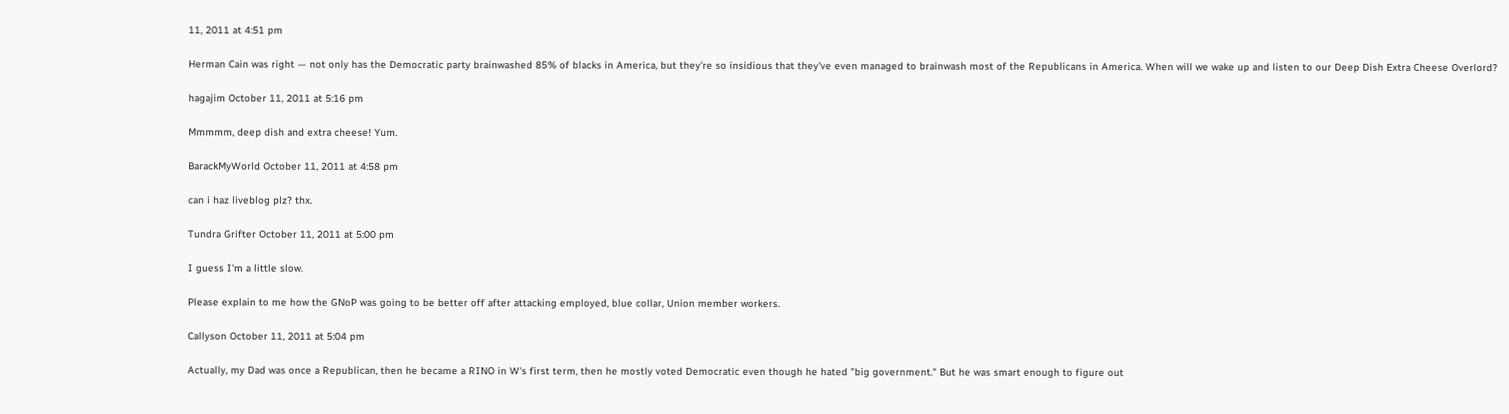11, 2011 at 4:51 pm

Herman Cain was right — not only has the Democratic party brainwashed 85% of blacks in America, but they're so insidious that they've even managed to brainwash most of the Republicans in America. When will we wake up and listen to our Deep Dish Extra Cheese Overlord?

hagajim October 11, 2011 at 5:16 pm

Mmmmm, deep dish and extra cheese! Yum.

BarackMyWorld October 11, 2011 at 4:58 pm

can i haz liveblog plz? thx.

Tundra Grifter October 11, 2011 at 5:00 pm

I guess I'm a little slow.

Please explain to me how the GNoP was going to be better off after attacking employed, blue collar, Union member workers.

Callyson October 11, 2011 at 5:04 pm

Actually, my Dad was once a Republican, then he became a RINO in W's first term, then he mostly voted Democratic even though he hated "big government." But he was smart enough to figure out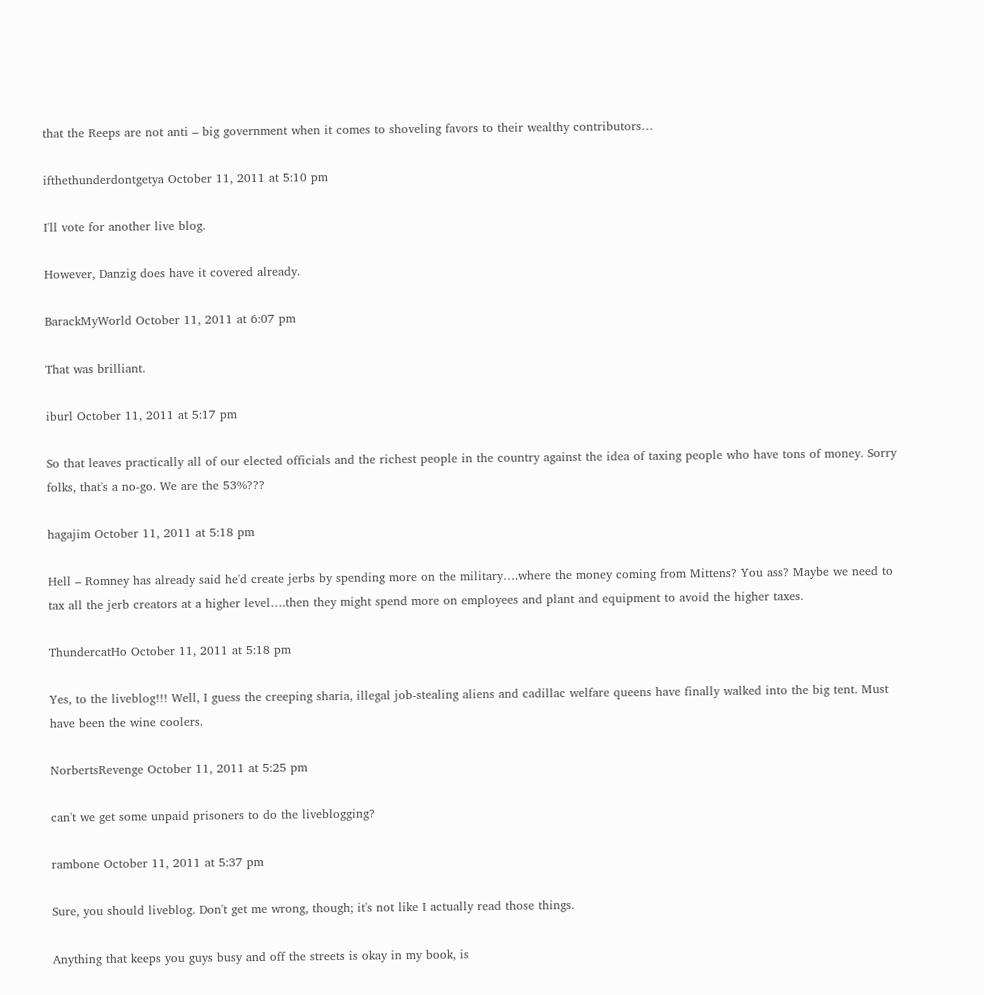that the Reeps are not anti – big government when it comes to shoveling favors to their wealthy contributors…

ifthethunderdontgetya October 11, 2011 at 5:10 pm

I'll vote for another live blog.

However, Danzig does have it covered already.

BarackMyWorld October 11, 2011 at 6:07 pm

That was brilliant.

iburl October 11, 2011 at 5:17 pm

So that leaves practically all of our elected officials and the richest people in the country against the idea of taxing people who have tons of money. Sorry folks, that's a no-go. We are the 53%???

hagajim October 11, 2011 at 5:18 pm

Hell – Romney has already said he'd create jerbs by spending more on the military….where the money coming from Mittens? You ass? Maybe we need to tax all the jerb creators at a higher level….then they might spend more on employees and plant and equipment to avoid the higher taxes.

ThundercatHo October 11, 2011 at 5:18 pm

Yes, to the liveblog!!! Well, I guess the creeping sharia, illegal job-stealing aliens and cadillac welfare queens have finally walked into the big tent. Must have been the wine coolers.

NorbertsRevenge October 11, 2011 at 5:25 pm

can't we get some unpaid prisoners to do the liveblogging?

rambone October 11, 2011 at 5:37 pm

Sure, you should liveblog. Don't get me wrong, though; it's not like I actually read those things.

Anything that keeps you guys busy and off the streets is okay in my book, is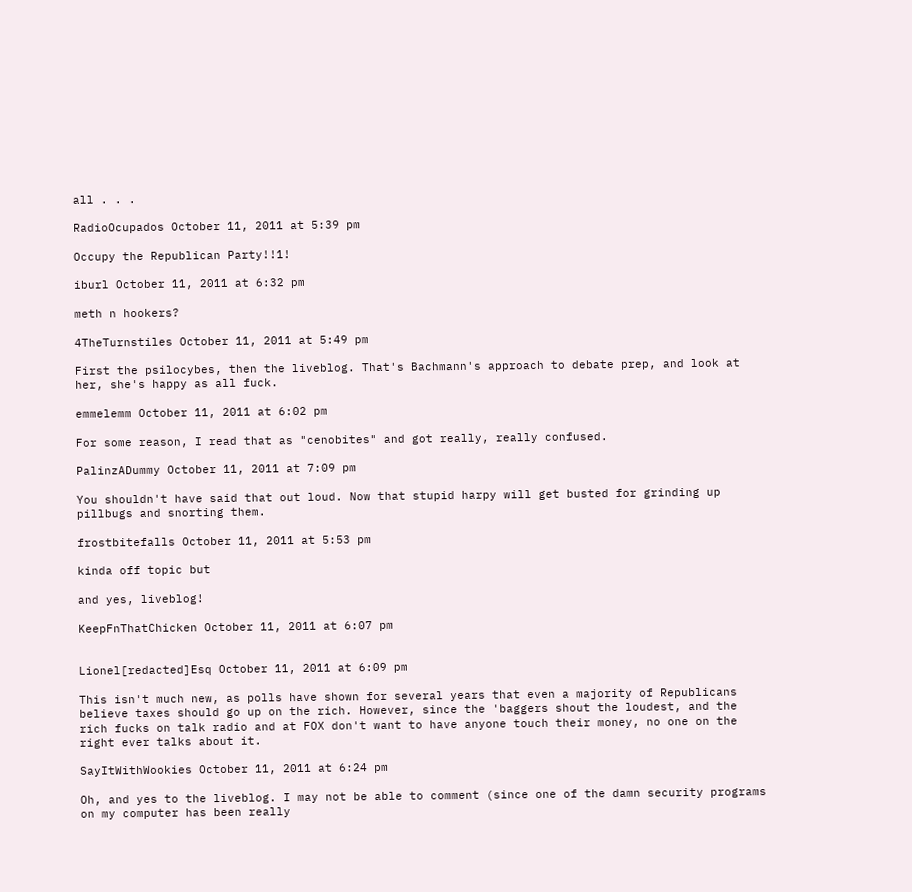all . . .

RadioOcupados October 11, 2011 at 5:39 pm

Occupy the Republican Party!!1!

iburl October 11, 2011 at 6:32 pm

meth n hookers?

4TheTurnstiles October 11, 2011 at 5:49 pm

First the psilocybes, then the liveblog. That's Bachmann's approach to debate prep, and look at her, she's happy as all fuck.

emmelemm October 11, 2011 at 6:02 pm

For some reason, I read that as "cenobites" and got really, really confused.

PalinzADummy October 11, 2011 at 7:09 pm

You shouldn't have said that out loud. Now that stupid harpy will get busted for grinding up pillbugs and snorting them.

frostbitefalls October 11, 2011 at 5:53 pm

kinda off topic but

and yes, liveblog!

KeepFnThatChicken October 11, 2011 at 6:07 pm


Lionel[redacted]Esq October 11, 2011 at 6:09 pm

This isn't much new, as polls have shown for several years that even a majority of Republicans believe taxes should go up on the rich. However, since the 'baggers shout the loudest, and the rich fucks on talk radio and at FOX don't want to have anyone touch their money, no one on the right ever talks about it.

SayItWithWookies October 11, 2011 at 6:24 pm

Oh, and yes to the liveblog. I may not be able to comment (since one of the damn security programs on my computer has been really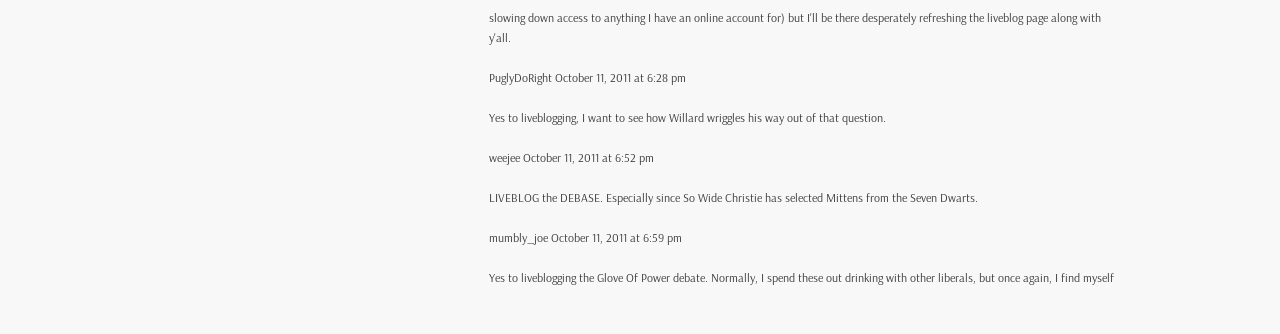slowing down access to anything I have an online account for) but I'll be there desperately refreshing the liveblog page along with y'all.

PuglyDoRight October 11, 2011 at 6:28 pm

Yes to liveblogging, I want to see how Willard wriggles his way out of that question.

weejee October 11, 2011 at 6:52 pm

LIVEBLOG the DEBASE. Especially since So Wide Christie has selected Mittens from the Seven Dwarts.

mumbly_joe October 11, 2011 at 6:59 pm

Yes to liveblogging the Glove Of Power debate. Normally, I spend these out drinking with other liberals, but once again, I find myself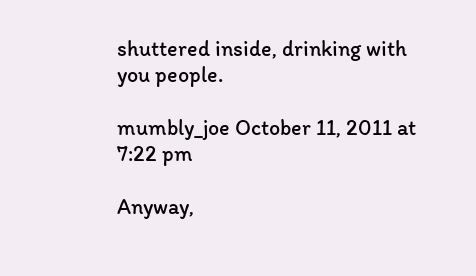shuttered inside, drinking with you people.

mumbly_joe October 11, 2011 at 7:22 pm

Anyway,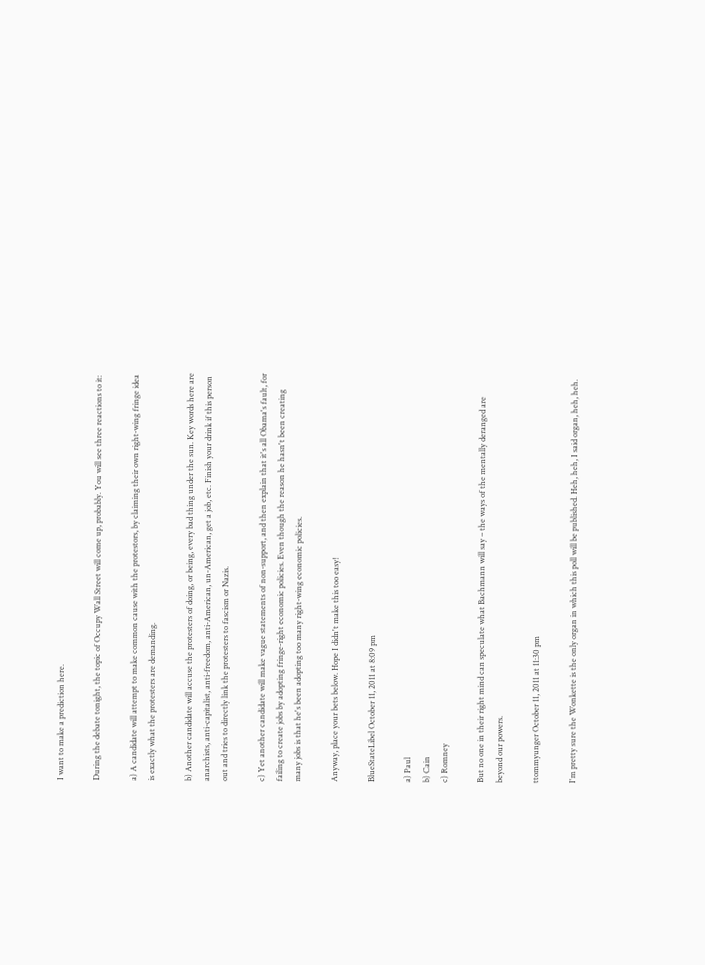I want to make a prediction here.

During the debate tonight, the topic of Occupy Wall Street will come up, probably. You will see three reactions to it:

a) A candidate will attempt to make common cause with the protestors, by claiming their own right-wing fringe idea is exactly what the protesters are demanding.

b) Another candidate will accuse the protesters of doing, or being, every bad thing under the sun. Key words here are anarchists, anti-capitalist, anti-freedom, anti-American, un-American, get a job, etc. Finish your drink if this person out and tries to directly link the protesters to fascism or Nazis.

c) Yet another candidate will make vague statements of non-support, and then explain that it's all Obama's fault, for failing to create jobs by adopting fringe-right economic policies. Even though the reason he hasn't been creating many jobs is that he's been adopting too many right-wing economic policies.

Anyway, place your bets below. Hope I didn't make this too easy!

BlueStateLibel October 11, 2011 at 8:09 pm

a) Paul
b) Cain
c) Romney

But no one in their right mind can speculate what Bachmann will say – the ways of the mentally deranged are beyond our powers.

ttommyunger October 11, 2011 at 11:30 pm

I'm pretty sure the Wonkette is the only organ in which this poll will be published. Heh, heh, I said organ, heh, heh.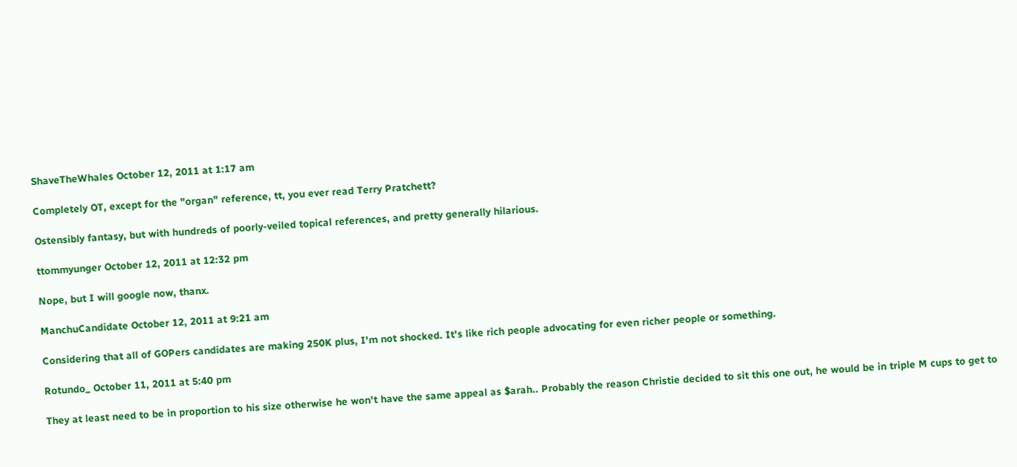ShaveTheWhales October 12, 2011 at 1:17 am

Completely OT, except for the "organ" reference, tt, you ever read Terry Pratchett?

Ostensibly fantasy, but with hundreds of poorly-veiled topical references, and pretty generally hilarious.

ttommyunger October 12, 2011 at 12:32 pm

Nope, but I will google now, thanx.

ManchuCandidate October 12, 2011 at 9:21 am

Considering that all of GOPers candidates are making 250K plus, I'm not shocked. It's like rich people advocating for even richer people or something.

Rotundo_ October 11, 2011 at 5:40 pm

They at least need to be in proportion to his size otherwise he won't have the same appeal as $arah.. Probably the reason Christie decided to sit this one out, he would be in triple M cups to get to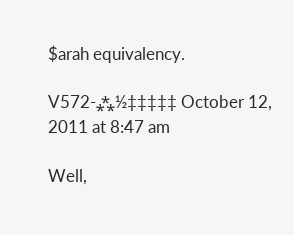$arah equivalency.

V572-⁂½‡‡‡‡‡ October 12, 2011 at 8:47 am

Well,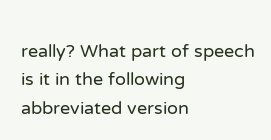really? What part of speech is it in the following abbreviated version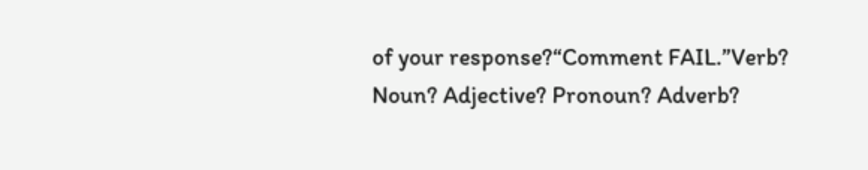of your response?“Comment FAIL.”Verb? Noun? Adjective? Pronoun? Adverb?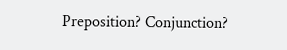Preposition? Conjunction?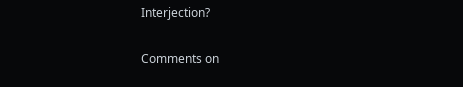Interjection?

Comments on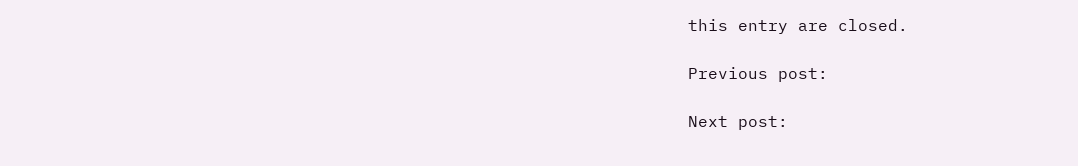this entry are closed.

Previous post:

Next post: